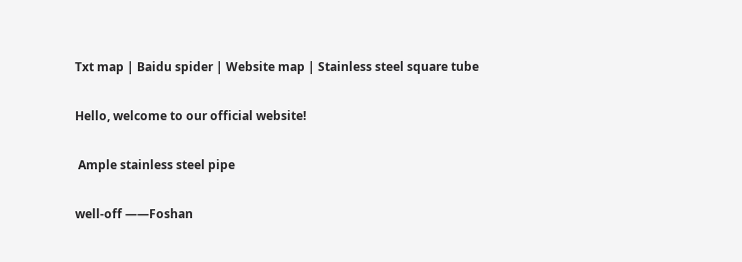Txt map | Baidu spider | Website map | Stainless steel square tube

Hello, welcome to our official website!

 Ample stainless steel pipe

well-off ——Foshan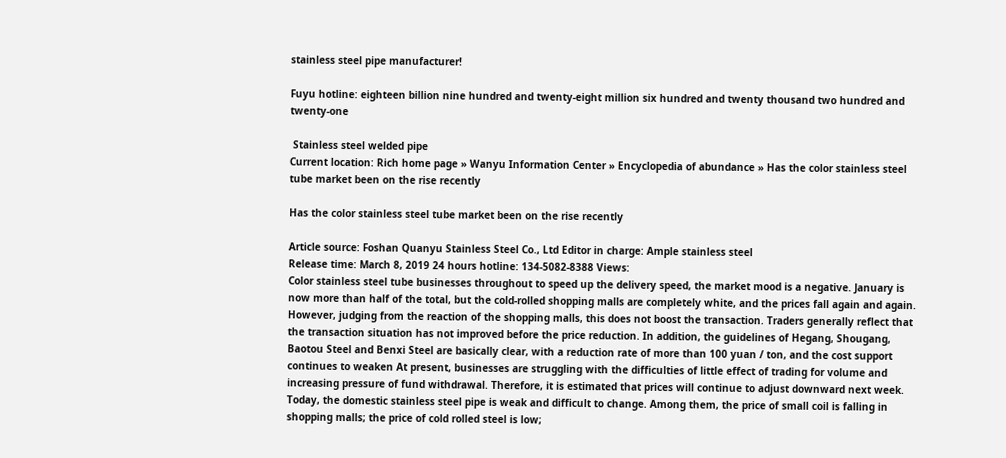stainless steel pipe manufacturer!

Fuyu hotline: eighteen billion nine hundred and twenty-eight million six hundred and twenty thousand two hundred and twenty-one

 Stainless steel welded pipe
Current location: Rich home page » Wanyu Information Center » Encyclopedia of abundance » Has the color stainless steel tube market been on the rise recently

Has the color stainless steel tube market been on the rise recently

Article source: Foshan Quanyu Stainless Steel Co., Ltd Editor in charge: Ample stainless steel
Release time: March 8, 2019 24 hours hotline: 134-5082-8388 Views:
Color stainless steel tube businesses throughout to speed up the delivery speed, the market mood is a negative. January is now more than half of the total, but the cold-rolled shopping malls are completely white, and the prices fall again and again. However, judging from the reaction of the shopping malls, this does not boost the transaction. Traders generally reflect that the transaction situation has not improved before the price reduction. In addition, the guidelines of Hegang, Shougang, Baotou Steel and Benxi Steel are basically clear, with a reduction rate of more than 100 yuan / ton, and the cost support continues to weaken At present, businesses are struggling with the difficulties of little effect of trading for volume and increasing pressure of fund withdrawal. Therefore, it is estimated that prices will continue to adjust downward next week. Today, the domestic stainless steel pipe is weak and difficult to change. Among them, the price of small coil is falling in shopping malls; the price of cold rolled steel is low;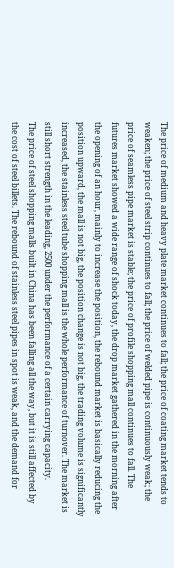The price of medium and heavy plate market continues to fall; the price of coating market tends to weaken; the price of steel strip continues to fall; the price of welded pipe is continuously weak; the price of seamless pipe market is stable; the price of profile shopping mall continues to fall. The futures market showed a wide range of shock today, the drop market gathered in the morning after the opening of an hour, mainly to increase the position, the rebound market is basically reducing the position upward, the mall is not big, the position change is not big, the trading volume is significantly increased, the stainless steel tube shopping mall is the whole performance of turnover. The market is still short strength in the leading, 2500 under the performance of a certain carrying capacity.
The price of steel shopping malls built in China has been falling all the way, but it is still affected by the cost of steel billets. The rebound of stainless steel pipes in spot is weak, and the demand for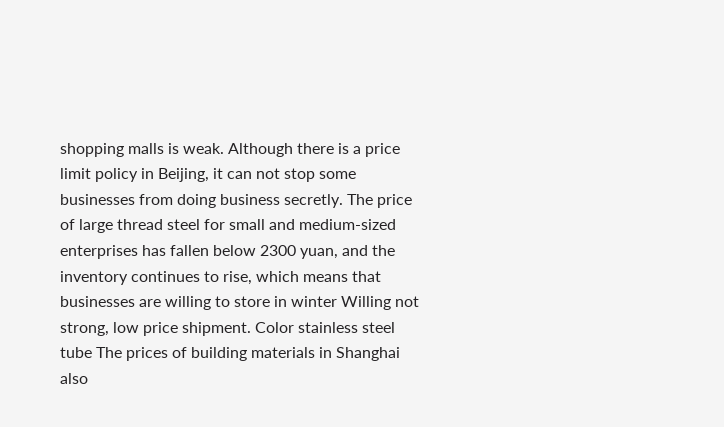shopping malls is weak. Although there is a price limit policy in Beijing, it can not stop some businesses from doing business secretly. The price of large thread steel for small and medium-sized enterprises has fallen below 2300 yuan, and the inventory continues to rise, which means that businesses are willing to store in winter Willing not strong, low price shipment. Color stainless steel tube The prices of building materials in Shanghai also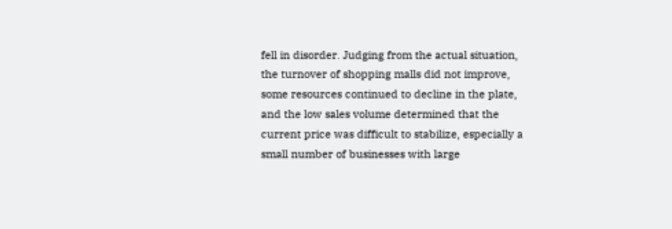fell in disorder. Judging from the actual situation, the turnover of shopping malls did not improve, some resources continued to decline in the plate, and the low sales volume determined that the current price was difficult to stabilize, especially a small number of businesses with large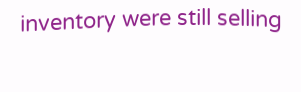inventory were still selling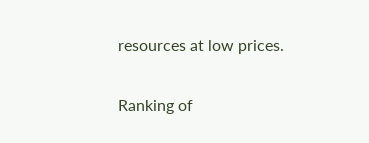resources at low prices.

Ranking of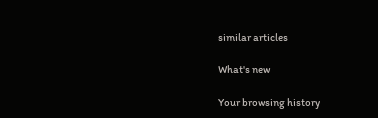similar articles

What's new

Your browsing history